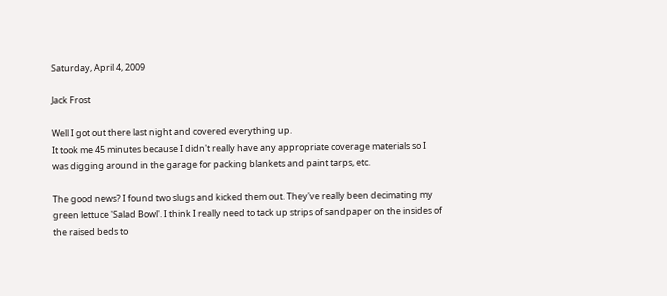Saturday, April 4, 2009

Jack Frost

Well I got out there last night and covered everything up.
It took me 45 minutes because I didn't really have any appropriate coverage materials so I was digging around in the garage for packing blankets and paint tarps, etc.

The good news? I found two slugs and kicked them out. They've really been decimating my green lettuce 'Salad Bowl'. I think I really need to tack up strips of sandpaper on the insides of the raised beds to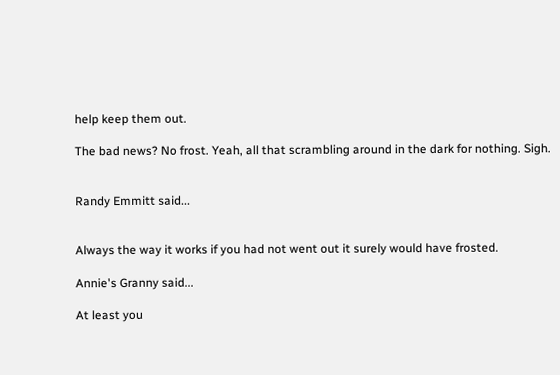help keep them out.

The bad news? No frost. Yeah, all that scrambling around in the dark for nothing. Sigh.


Randy Emmitt said...


Always the way it works if you had not went out it surely would have frosted.

Annie's Granny said...

At least you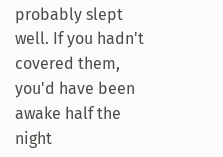probably slept well. If you hadn't covered them, you'd have been awake half the night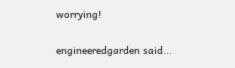worrying!

engineeredgarden said...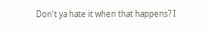Don't ya hate it when that happens? I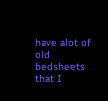have alot of old bedsheets that I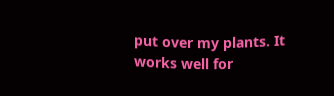put over my plants. It works well for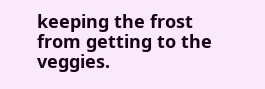keeping the frost from getting to the veggies.